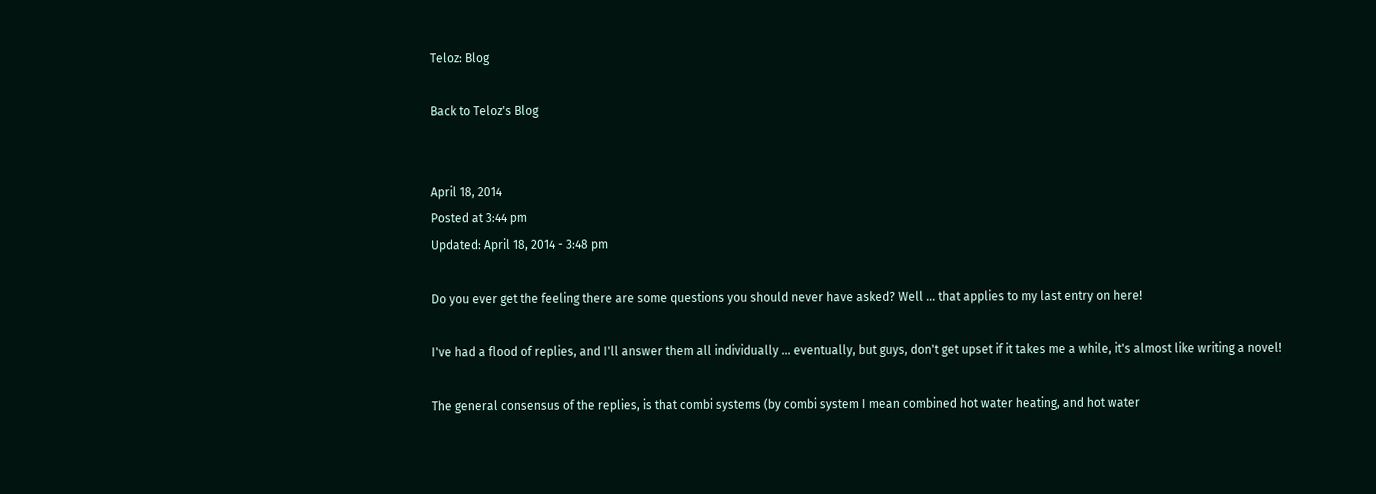Teloz: Blog

Back to Teloz's Blog


April 18, 2014
Posted at 3:44 pm
Updated: April 18, 2014 - 3:48 pm

Do you ever get the feeling there are some questions you should never have asked? Well ... that applies to my last entry on here!

I've had a flood of replies, and I'll answer them all individually ... eventually, but guys, don't get upset if it takes me a while, it's almost like writing a novel!

The general consensus of the replies, is that combi systems (by combi system I mean combined hot water heating, and hot water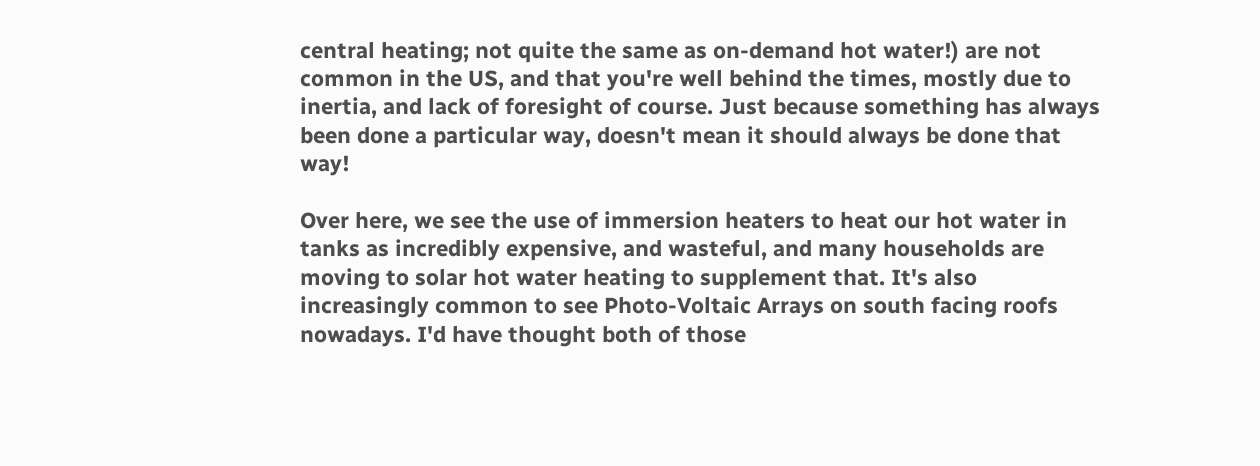central heating; not quite the same as on-demand hot water!) are not common in the US, and that you're well behind the times, mostly due to inertia, and lack of foresight of course. Just because something has always been done a particular way, doesn't mean it should always be done that way!

Over here, we see the use of immersion heaters to heat our hot water in tanks as incredibly expensive, and wasteful, and many households are moving to solar hot water heating to supplement that. It's also increasingly common to see Photo-Voltaic Arrays on south facing roofs nowadays. I'd have thought both of those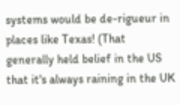systems would be de-rigueur in places like Texas! (That generally held belief in the US that it's always raining in the UK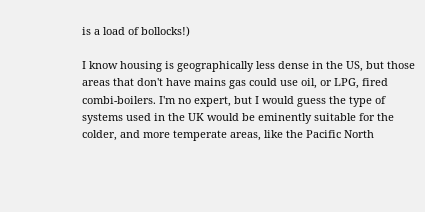is a load of bollocks!)

I know housing is geographically less dense in the US, but those areas that don't have mains gas could use oil, or LPG, fired combi-boilers. I'm no expert, but I would guess the type of systems used in the UK would be eminently suitable for the colder, and more temperate areas, like the Pacific North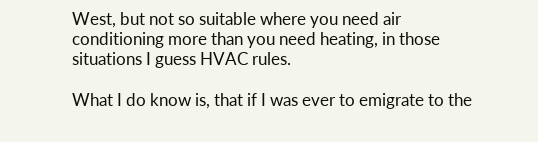West, but not so suitable where you need air conditioning more than you need heating, in those situations I guess HVAC rules.

What I do know is, that if I was ever to emigrate to the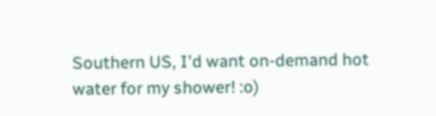Southern US, I'd want on-demand hot water for my shower! :o)